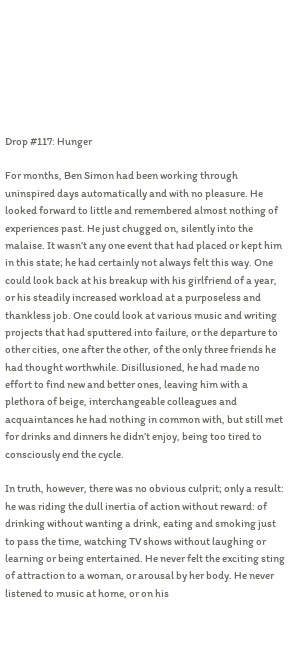Drop #117: Hunger

For months, Ben Simon had been working through uninspired days automatically and with no pleasure. He looked forward to little and remembered almost nothing of experiences past. He just chugged on, silently into the malaise. It wasn’t any one event that had placed or kept him in this state; he had certainly not always felt this way. One could look back at his breakup with his girlfriend of a year, or his steadily increased workload at a purposeless and thankless job. One could look at various music and writing projects that had sputtered into failure, or the departure to other cities, one after the other, of the only three friends he had thought worthwhile. Disillusioned, he had made no effort to find new and better ones, leaving him with a plethora of beige, interchangeable colleagues and acquaintances he had nothing in common with, but still met for drinks and dinners he didn’t enjoy, being too tired to consciously end the cycle.

In truth, however, there was no obvious culprit; only a result: he was riding the dull inertia of action without reward: of drinking without wanting a drink, eating and smoking just to pass the time, watching TV shows without laughing or learning or being entertained. He never felt the exciting sting of attraction to a woman, or arousal by her body. He never listened to music at home, or on his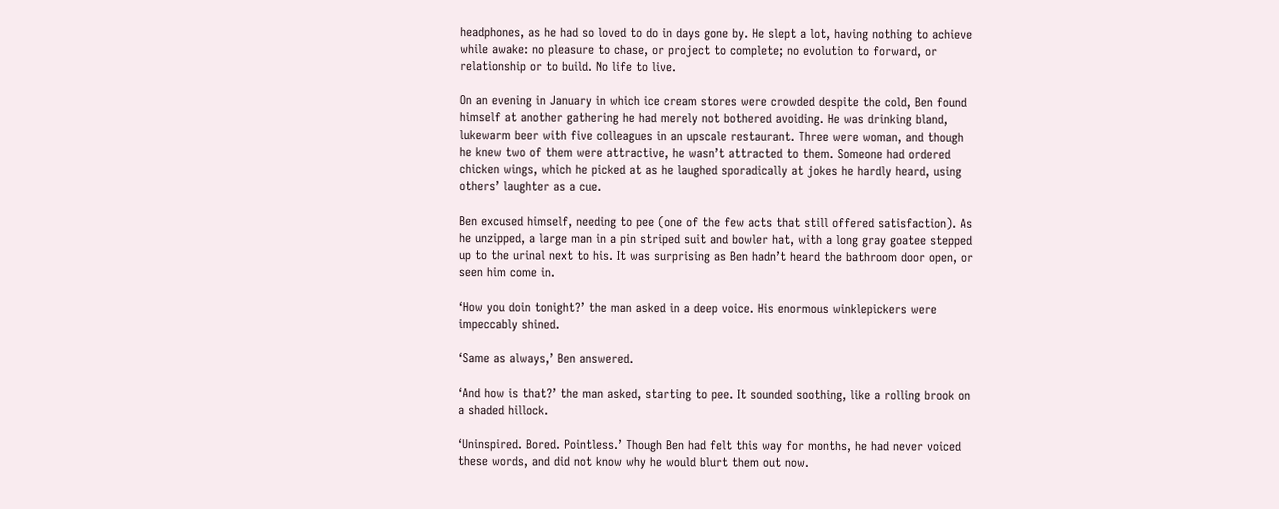headphones, as he had so loved to do in days gone by. He slept a lot, having nothing to achieve while awake: no pleasure to chase, or project to complete; no evolution to forward, or relationship or to build. No life to live.

On an evening in January in which ice cream stores were crowded despite the cold, Ben found himself at another gathering he had merely not bothered avoiding. He was drinking bland, lukewarm beer with five colleagues in an upscale restaurant. Three were woman, and though he knew two of them were attractive, he wasn’t attracted to them. Someone had ordered chicken wings, which he picked at as he laughed sporadically at jokes he hardly heard, using others’ laughter as a cue.

Ben excused himself, needing to pee (one of the few acts that still offered satisfaction). As he unzipped, a large man in a pin striped suit and bowler hat, with a long gray goatee stepped up to the urinal next to his. It was surprising as Ben hadn’t heard the bathroom door open, or seen him come in.

‘How you doin tonight?’ the man asked in a deep voice. His enormous winklepickers were impeccably shined.

‘Same as always,’ Ben answered.

‘And how is that?’ the man asked, starting to pee. It sounded soothing, like a rolling brook on a shaded hillock.

‘Uninspired. Bored. Pointless.’ Though Ben had felt this way for months, he had never voiced these words, and did not know why he would blurt them out now.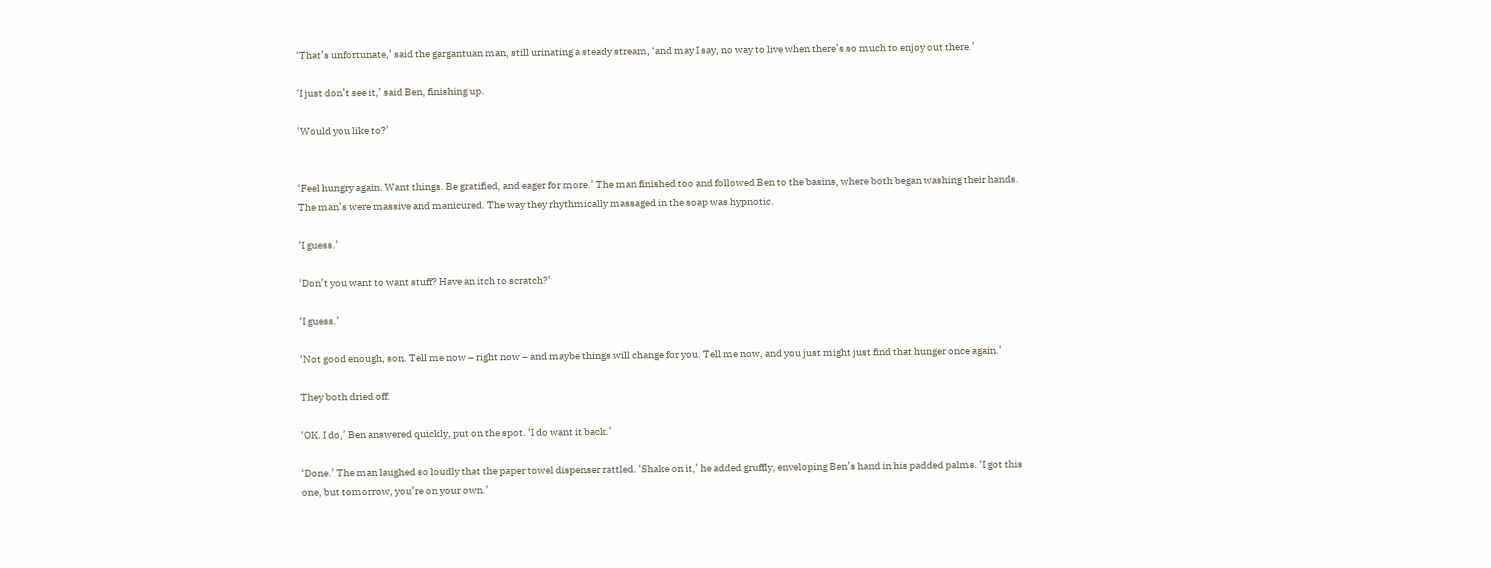‘That’s unfortunate,’ said the gargantuan man, still urinating a steady stream, ‘and may I say, no way to live when there’s so much to enjoy out there.’

‘I just don’t see it,’ said Ben, finishing up.

‘Would you like to?’


‘Feel hungry again. Want things. Be gratified, and eager for more.’ The man finished too and followed Ben to the basins, where both began washing their hands. The man’s were massive and manicured. The way they rhythmically massaged in the soap was hypnotic.

‘I guess.’

‘Don’t you want to want stuff? Have an itch to scratch?’

‘I guess.’

‘Not good enough, son. Tell me now – right now – and maybe things will change for you. Tell me now, and you just might just find that hunger once again.’

They both dried off.

‘OK. I do,’ Ben answered quickly, put on the spot. ‘I do want it back.’

‘Done.’ The man laughed so loudly that the paper towel dispenser rattled. ‘Shake on it,’ he added gruffly, enveloping Ben’s hand in his padded palms. ‘I got this one, but tomorrow, you’re on your own.’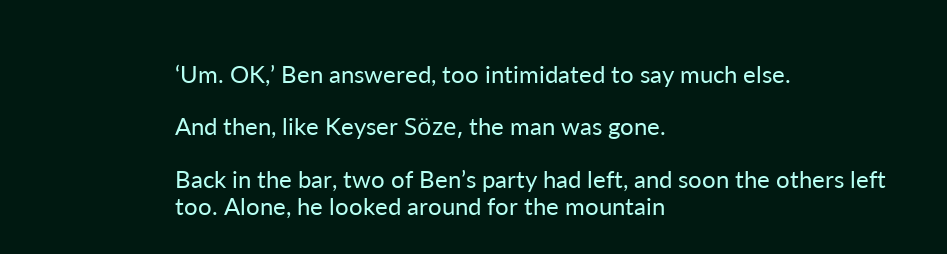‘Um. OK,’ Ben answered, too intimidated to say much else.

And then, like Keyser Söze, the man was gone.

Back in the bar, two of Ben’s party had left, and soon the others left too. Alone, he looked around for the mountain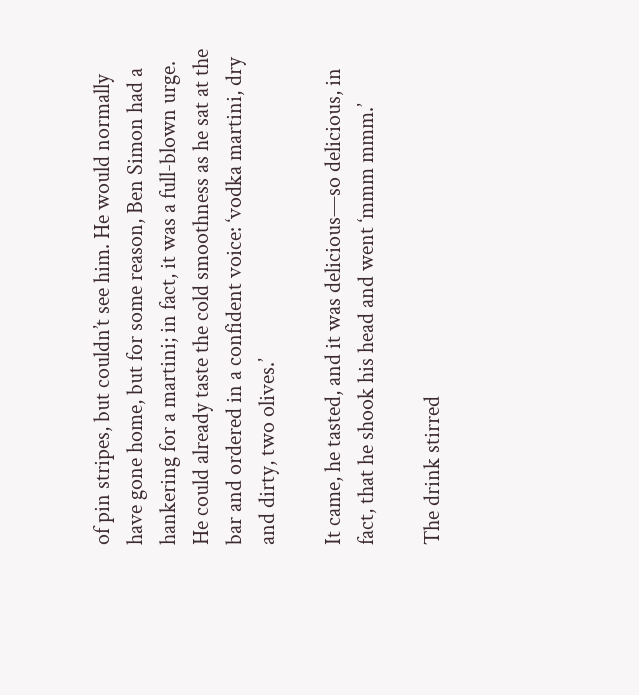of pin stripes, but couldn’t see him. He would normally have gone home, but for some reason, Ben Simon had a hankering for a martini; in fact, it was a full-blown urge. He could already taste the cold smoothness as he sat at the bar and ordered in a confident voice: ‘vodka martini, dry and dirty, two olives.’

It came, he tasted, and it was delicious—so delicious, in fact, that he shook his head and went ‘mmm mmm.’

The drink stirred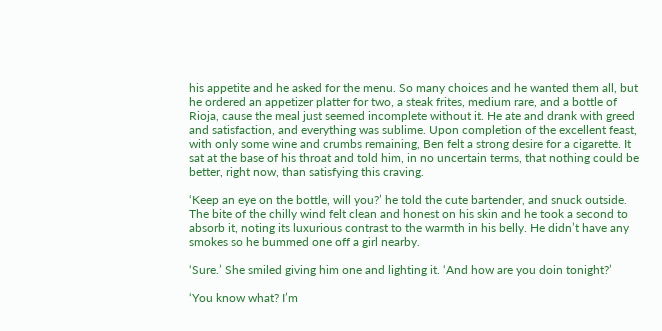his appetite and he asked for the menu. So many choices and he wanted them all, but he ordered an appetizer platter for two, a steak frites, medium rare, and a bottle of Rioja, cause the meal just seemed incomplete without it. He ate and drank with greed and satisfaction, and everything was sublime. Upon completion of the excellent feast, with only some wine and crumbs remaining, Ben felt a strong desire for a cigarette. It sat at the base of his throat and told him, in no uncertain terms, that nothing could be better, right now, than satisfying this craving.

‘Keep an eye on the bottle, will you?’ he told the cute bartender, and snuck outside. The bite of the chilly wind felt clean and honest on his skin and he took a second to absorb it, noting its luxurious contrast to the warmth in his belly. He didn’t have any smokes so he bummed one off a girl nearby.

‘Sure.’ She smiled giving him one and lighting it. ‘And how are you doin tonight?’

‘You know what? I’m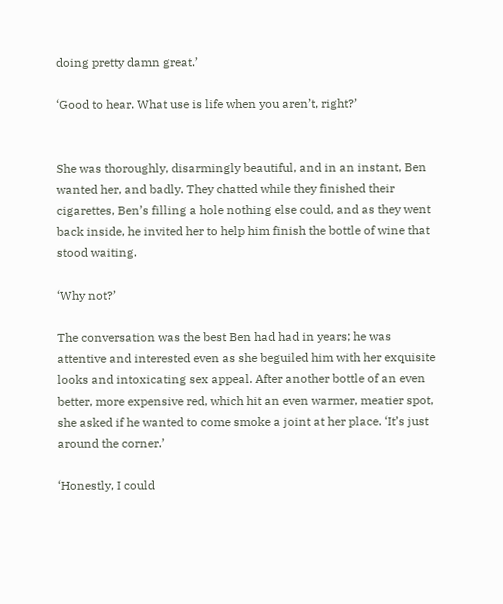doing pretty damn great.’

‘Good to hear. What use is life when you aren’t, right?’


She was thoroughly, disarmingly beautiful, and in an instant, Ben wanted her, and badly. They chatted while they finished their cigarettes, Ben’s filling a hole nothing else could, and as they went back inside, he invited her to help him finish the bottle of wine that stood waiting.

‘Why not?’

The conversation was the best Ben had had in years; he was attentive and interested even as she beguiled him with her exquisite looks and intoxicating sex appeal. After another bottle of an even better, more expensive red, which hit an even warmer, meatier spot, she asked if he wanted to come smoke a joint at her place. ‘It’s just around the corner.’

‘Honestly, I could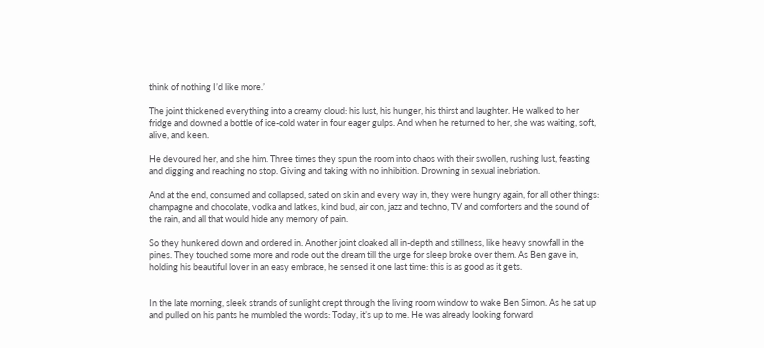think of nothing I’d like more.’

The joint thickened everything into a creamy cloud: his lust, his hunger, his thirst and laughter. He walked to her fridge and downed a bottle of ice-cold water in four eager gulps. And when he returned to her, she was waiting, soft, alive, and keen.

He devoured her, and she him. Three times they spun the room into chaos with their swollen, rushing lust, feasting and digging and reaching no stop. Giving and taking with no inhibition. Drowning in sexual inebriation.

And at the end, consumed and collapsed, sated on skin and every way in, they were hungry again, for all other things: champagne and chocolate, vodka and latkes, kind bud, air con, jazz and techno, TV and comforters and the sound of the rain, and all that would hide any memory of pain.

So they hunkered down and ordered in. Another joint cloaked all in-depth and stillness, like heavy snowfall in the pines. They touched some more and rode out the dream till the urge for sleep broke over them. As Ben gave in, holding his beautiful lover in an easy embrace, he sensed it one last time: this is as good as it gets.


In the late morning, sleek strands of sunlight crept through the living room window to wake Ben Simon. As he sat up and pulled on his pants he mumbled the words: Today, it’s up to me. He was already looking forward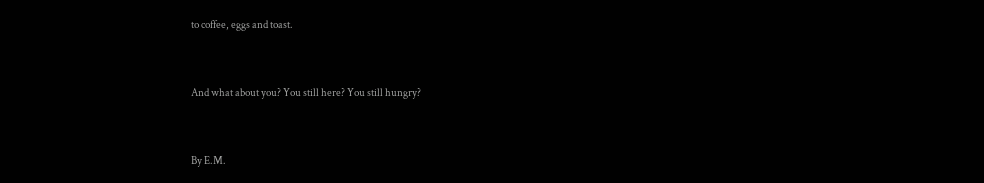to coffee, eggs and toast.


And what about you? You still here? You still hungry?


By E.M.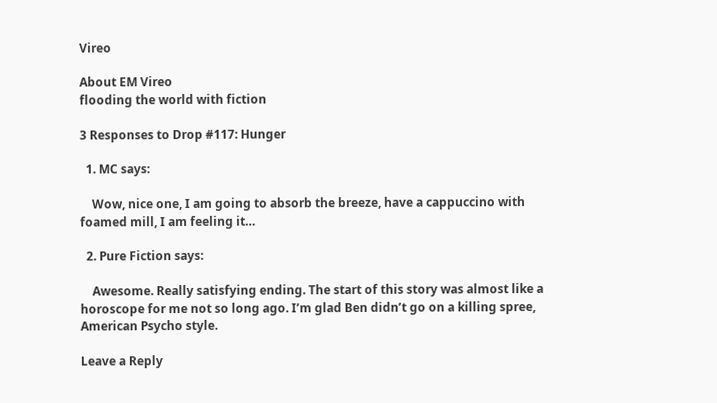Vireo

About EM Vireo
flooding the world with fiction

3 Responses to Drop #117: Hunger

  1. MC says:

    Wow, nice one, I am going to absorb the breeze, have a cappuccino with foamed mill, I am feeling it…

  2. Pure Fiction says:

    Awesome. Really satisfying ending. The start of this story was almost like a horoscope for me not so long ago. I’m glad Ben didn’t go on a killing spree, American Psycho style.

Leave a Reply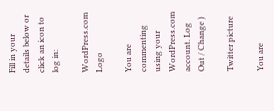Fill in your details below or click an icon to log in:

WordPress.com Logo

You are commenting using your WordPress.com account. Log Out / Change )

Twitter picture

You are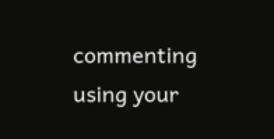commenting using your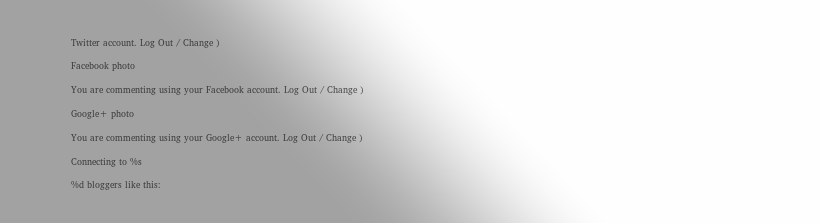Twitter account. Log Out / Change )

Facebook photo

You are commenting using your Facebook account. Log Out / Change )

Google+ photo

You are commenting using your Google+ account. Log Out / Change )

Connecting to %s

%d bloggers like this: